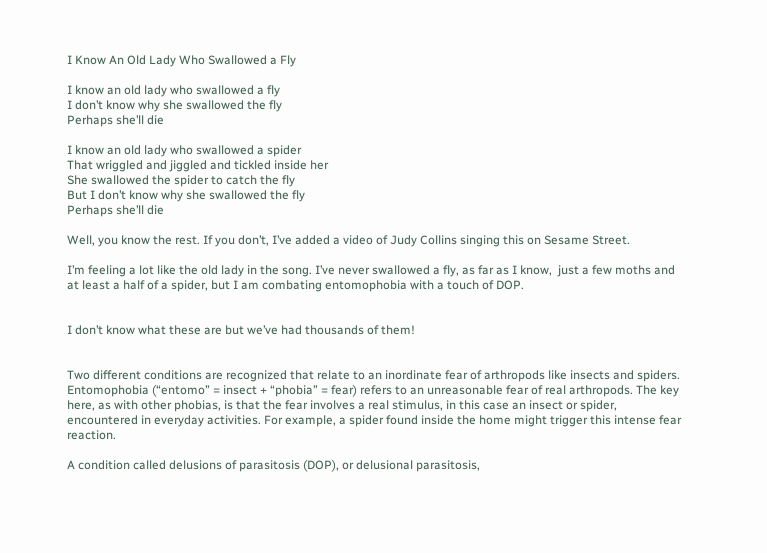I Know An Old Lady Who Swallowed a Fly

I know an old lady who swallowed a fly
I don’t know why she swallowed the fly
Perhaps she’ll die

I know an old lady who swallowed a spider
That wriggled and jiggled and tickled inside her
She swallowed the spider to catch the fly
But I don’t know why she swallowed the fly
Perhaps she’ll die

Well, you know the rest. If you don’t, I’ve added a video of Judy Collins singing this on Sesame Street.

I’m feeling a lot like the old lady in the song. I’ve never swallowed a fly, as far as I know,  just a few moths and at least a half of a spider, but I am combating entomophobia with a touch of DOP.


I don’t know what these are but we’ve had thousands of them!


Two different conditions are recognized that relate to an inordinate fear of arthropods like insects and spiders. Entomophobia (“entomo” = insect + “phobia” = fear) refers to an unreasonable fear of real arthropods. The key here, as with other phobias, is that the fear involves a real stimulus, in this case an insect or spider, encountered in everyday activities. For example, a spider found inside the home might trigger this intense fear reaction.

A condition called delusions of parasitosis (DOP), or delusional parasitosis,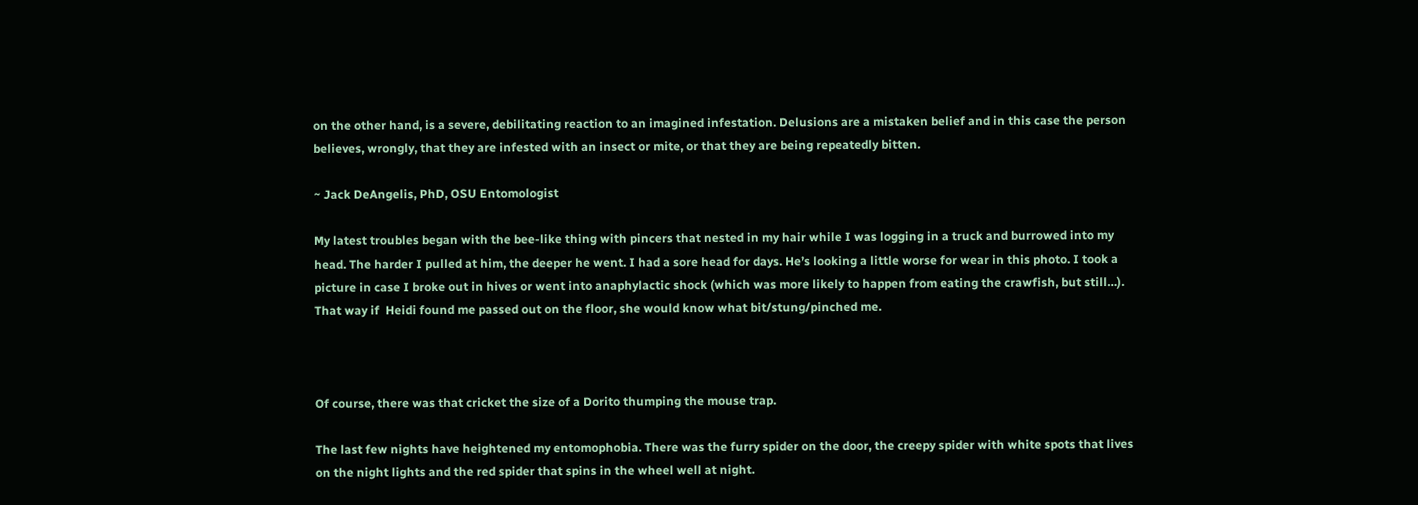on the other hand, is a severe, debilitating reaction to an imagined infestation. Delusions are a mistaken belief and in this case the person believes, wrongly, that they are infested with an insect or mite, or that they are being repeatedly bitten.

~ Jack DeAngelis, PhD, OSU Entomologist

My latest troubles began with the bee-like thing with pincers that nested in my hair while I was logging in a truck and burrowed into my head. The harder I pulled at him, the deeper he went. I had a sore head for days. He’s looking a little worse for wear in this photo. I took a picture in case I broke out in hives or went into anaphylactic shock (which was more likely to happen from eating the crawfish, but still…). That way if  Heidi found me passed out on the floor, she would know what bit/stung/pinched me.



Of course, there was that cricket the size of a Dorito thumping the mouse trap.

The last few nights have heightened my entomophobia. There was the furry spider on the door, the creepy spider with white spots that lives on the night lights and the red spider that spins in the wheel well at night.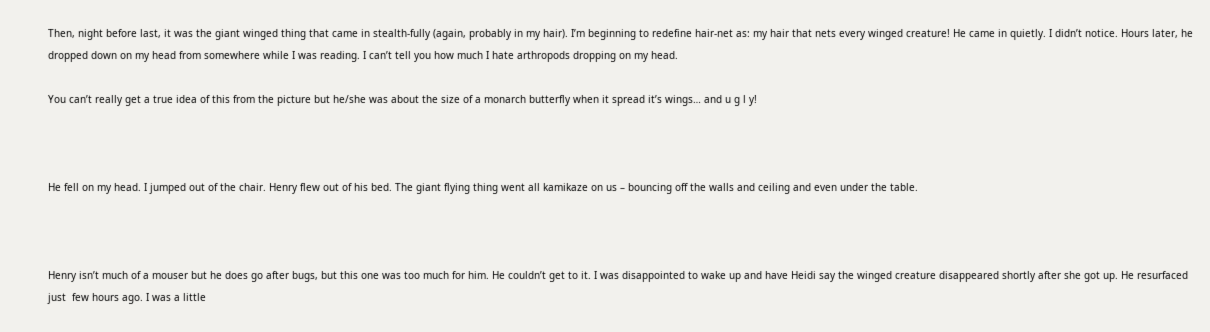Then, night before last, it was the giant winged thing that came in stealth-fully (again, probably in my hair). I’m beginning to redefine hair-net as: my hair that nets every winged creature! He came in quietly. I didn’t notice. Hours later, he dropped down on my head from somewhere while I was reading. I can’t tell you how much I hate arthropods dropping on my head.

You can’t really get a true idea of this from the picture but he/she was about the size of a monarch butterfly when it spread it’s wings… and u g l y!



He fell on my head. I jumped out of the chair. Henry flew out of his bed. The giant flying thing went all kamikaze on us – bouncing off the walls and ceiling and even under the table.



Henry isn’t much of a mouser but he does go after bugs, but this one was too much for him. He couldn’t get to it. I was disappointed to wake up and have Heidi say the winged creature disappeared shortly after she got up. He resurfaced just  few hours ago. I was a little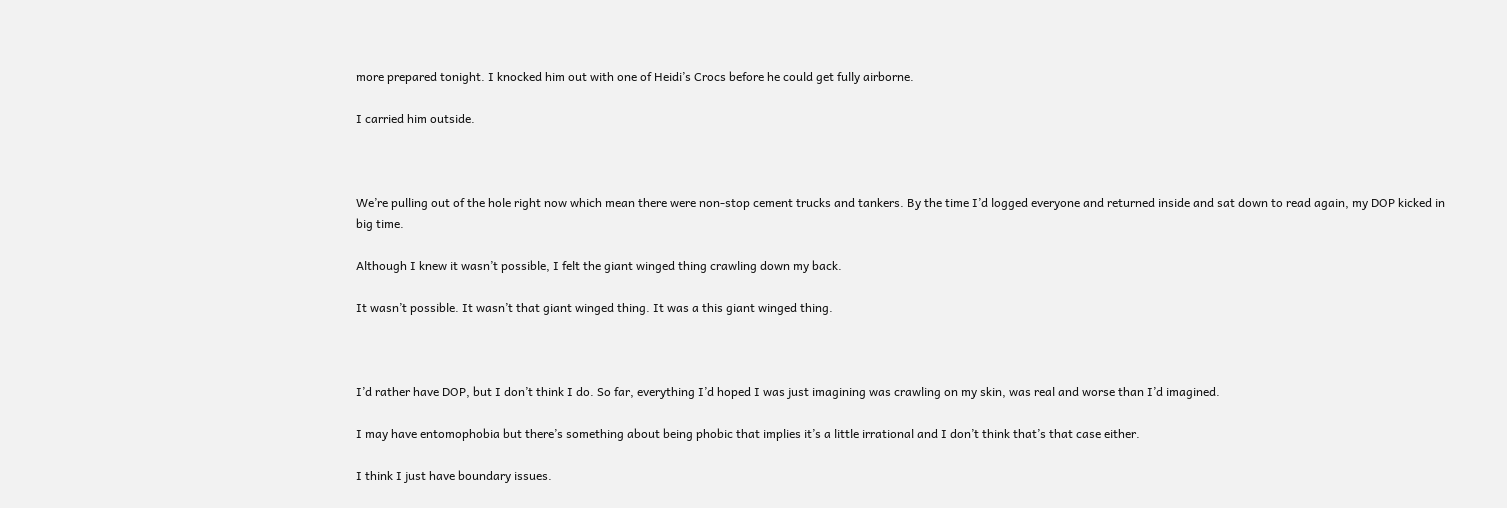more prepared tonight. I knocked him out with one of Heidi’s Crocs before he could get fully airborne.

I carried him outside.



We’re pulling out of the hole right now which mean there were non-stop cement trucks and tankers. By the time I’d logged everyone and returned inside and sat down to read again, my DOP kicked in big time.

Although I knew it wasn’t possible, I felt the giant winged thing crawling down my back.

It wasn’t possible. It wasn’t that giant winged thing. It was a this giant winged thing.



I’d rather have DOP, but I don’t think I do. So far, everything I’d hoped I was just imagining was crawling on my skin, was real and worse than I’d imagined.

I may have entomophobia but there’s something about being phobic that implies it’s a little irrational and I don’t think that’s that case either.

I think I just have boundary issues.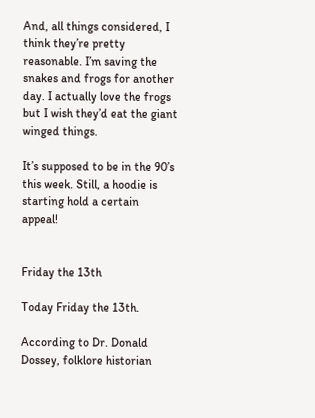And, all things considered, I think they’re pretty reasonable. I’m saving the snakes and frogs for another day. I actually love the frogs but I wish they’d eat the giant winged things.

It’s supposed to be in the 90’s this week. Still, a hoodie is starting hold a certain appeal!


Friday the 13th

Today Friday the 13th.

According to Dr. Donald Dossey, folklore historian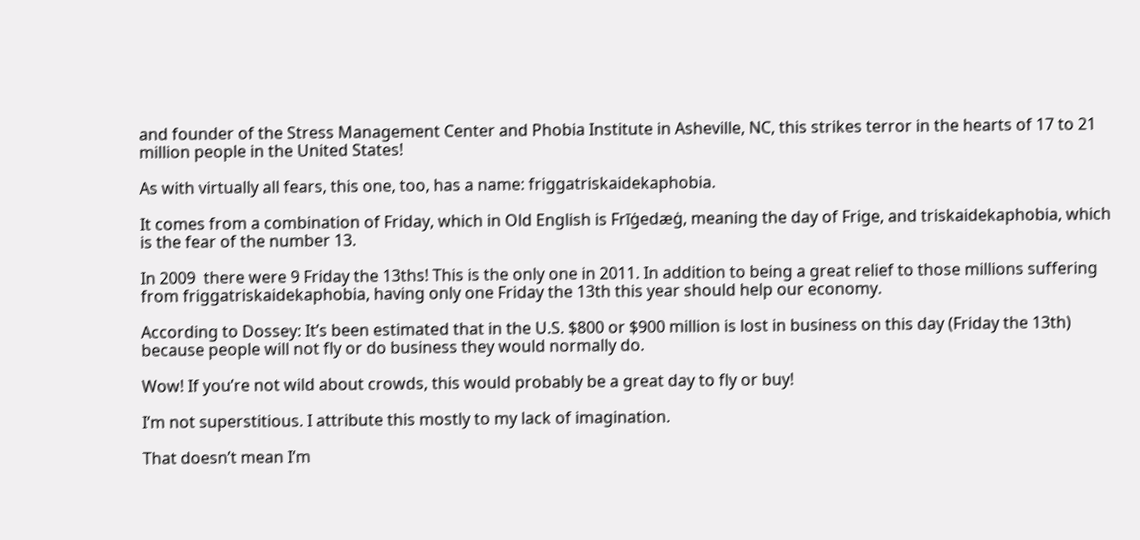and founder of the Stress Management Center and Phobia Institute in Asheville, NC, this strikes terror in the hearts of 17 to 21 million people in the United States!

As with virtually all fears, this one, too, has a name: friggatriskaidekaphobia.

It comes from a combination of Friday, which in Old English is Frīġedæġ, meaning the day of Frige, and triskaidekaphobia, which is the fear of the number 13.

In 2009  there were 9 Friday the 13ths! This is the only one in 2011. In addition to being a great relief to those millions suffering from friggatriskaidekaphobia, having only one Friday the 13th this year should help our economy.

According to Dossey: It’s been estimated that in the U.S. $800 or $900 million is lost in business on this day (Friday the 13th) because people will not fly or do business they would normally do.

Wow! If you’re not wild about crowds, this would probably be a great day to fly or buy!

I’m not superstitious. I attribute this mostly to my lack of imagination.

That doesn’t mean I’m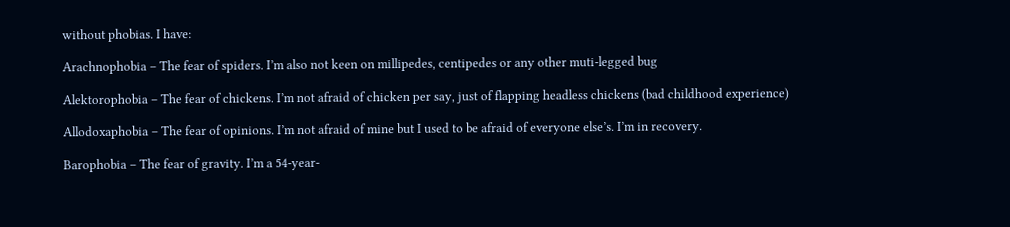without phobias. I have:

Arachnophobia – The fear of spiders. I’m also not keen on millipedes, centipedes or any other muti-legged bug

Alektorophobia – The fear of chickens. I’m not afraid of chicken per say, just of flapping headless chickens (bad childhood experience)

Allodoxaphobia – The fear of opinions. I’m not afraid of mine but I used to be afraid of everyone else’s. I’m in recovery.

Barophobia – The fear of gravity. I’m a 54-year-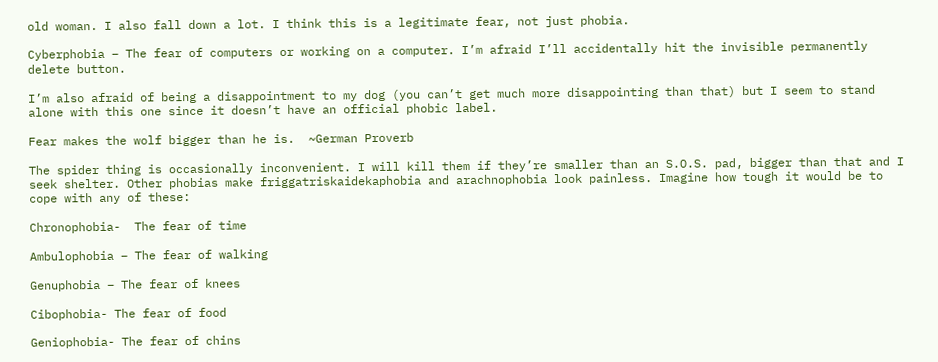old woman. I also fall down a lot. I think this is a legitimate fear, not just phobia.

Cyberphobia – The fear of computers or working on a computer. I’m afraid I’ll accidentally hit the invisible permanently delete button.

I’m also afraid of being a disappointment to my dog (you can’t get much more disappointing than that) but I seem to stand alone with this one since it doesn’t have an official phobic label.

Fear makes the wolf bigger than he is.  ~German Proverb

The spider thing is occasionally inconvenient. I will kill them if they’re smaller than an S.O.S. pad, bigger than that and I seek shelter. Other phobias make friggatriskaidekaphobia and arachnophobia look painless. Imagine how tough it would be to cope with any of these:

Chronophobia-  The fear of time

Ambulophobia – The fear of walking

Genuphobia – The fear of knees

Cibophobia- The fear of food

Geniophobia- The fear of chins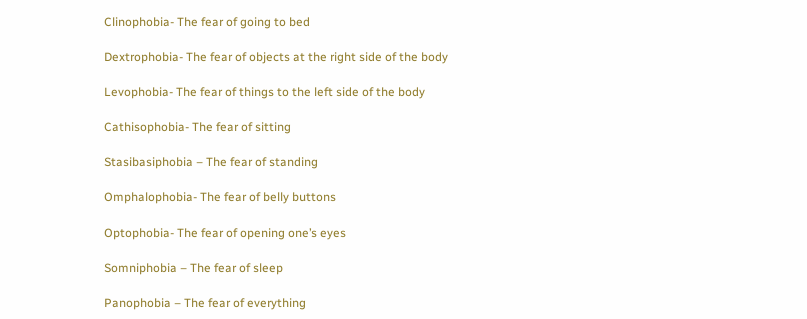Clinophobia- The fear of going to bed

Dextrophobia- The fear of objects at the right side of the body

Levophobia- The fear of things to the left side of the body

Cathisophobia- The fear of sitting

Stasibasiphobia – The fear of standing

Omphalophobia- The fear of belly buttons

Optophobia- The fear of opening one’s eyes

Somniphobia – The fear of sleep

Panophobia – The fear of everything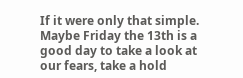If it were only that simple. Maybe Friday the 13th is a good day to take a look at our fears, take a hold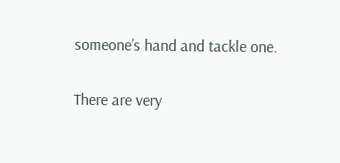someone’s hand and tackle one.

There are very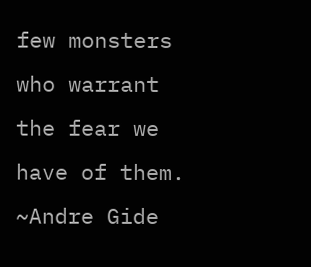few monsters who warrant the fear we have of them.  ~Andre Gide